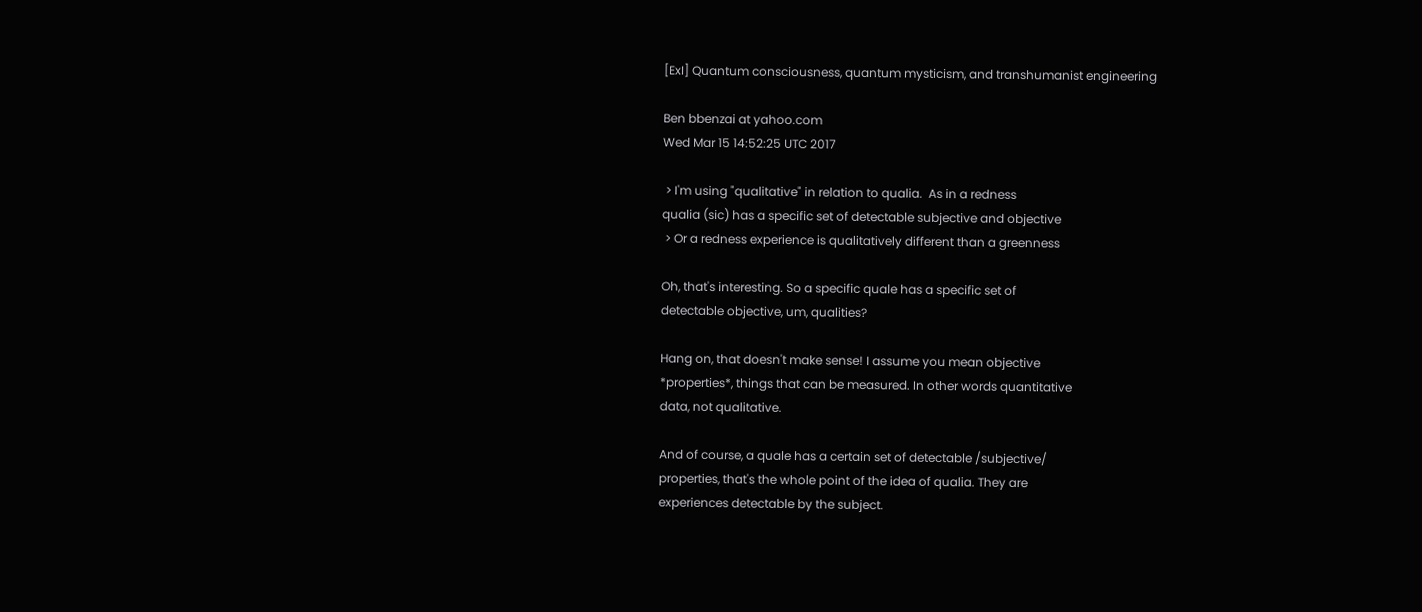[ExI] Quantum consciousness, quantum mysticism, and transhumanist engineering

Ben bbenzai at yahoo.com
Wed Mar 15 14:52:25 UTC 2017

 > I'm using "qualitative" in relation to qualia.  As in a redness
qualia (sic) has a specific set of detectable subjective and objective
 > Or a redness experience is qualitatively different than a greenness

Oh, that's interesting. So a specific quale has a specific set of
detectable objective, um, qualities?

Hang on, that doesn't make sense! I assume you mean objective
*properties*, things that can be measured. In other words quantitative
data, not qualitative.

And of course, a quale has a certain set of detectable /subjective/
properties, that's the whole point of the idea of qualia. They are
experiences detectable by the subject.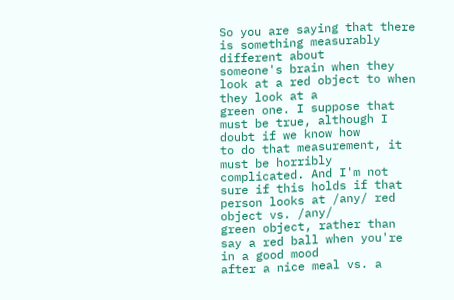So you are saying that there is something measurably different about
someone's brain when they look at a red object to when they look at a
green one. I suppose that must be true, although I doubt if we know how
to do that measurement, it must be horribly complicated. And I'm not
sure if this holds if that person looks at /any/ red object vs. /any/
green object, rather than say a red ball when you're in a good mood
after a nice meal vs. a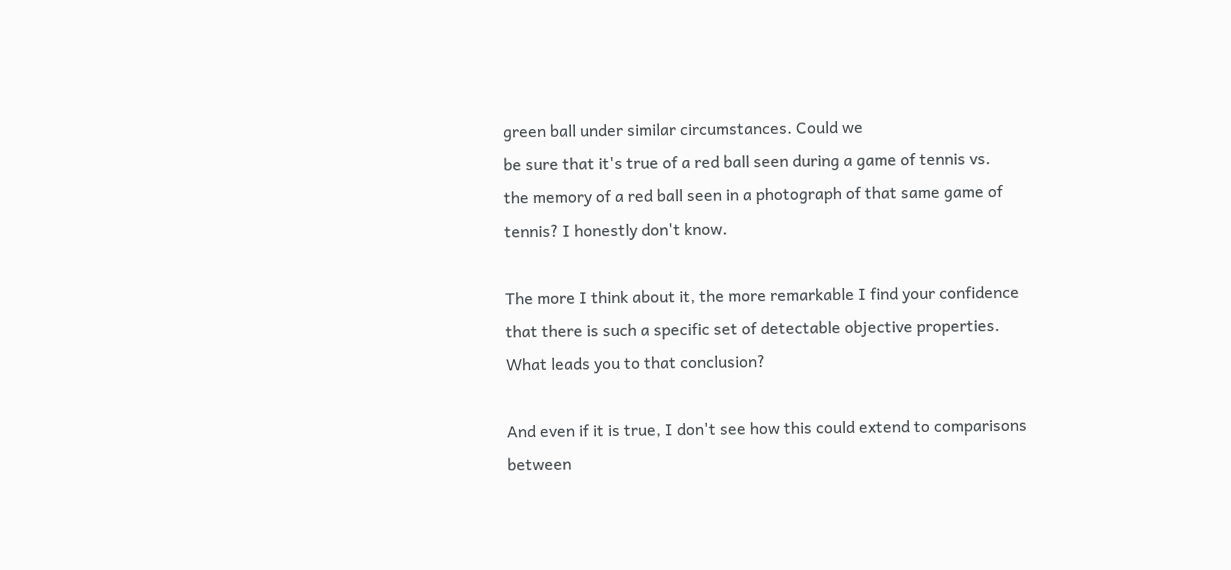green ball under similar circumstances. Could we
be sure that it's true of a red ball seen during a game of tennis vs.
the memory of a red ball seen in a photograph of that same game of
tennis? I honestly don't know.

The more I think about it, the more remarkable I find your confidence
that there is such a specific set of detectable objective properties.
What leads you to that conclusion?

And even if it is true, I don't see how this could extend to comparisons
between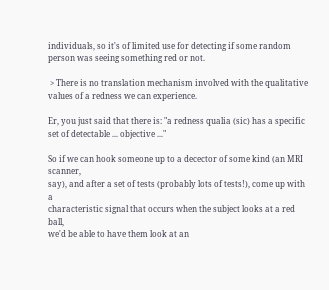individuals, so it's of limited use for detecting if some random
person was seeing something red or not.

 > There is no translation mechanism involved with the qualitative
values of a redness we can experience.

Er, you just said that there is: "a redness qualia (sic) has a specific
set of detectable ... objective ..."

So if we can hook someone up to a decector of some kind (an MRI scanner,
say), and after a set of tests (probably lots of tests!), come up with a
characteristic signal that occurs when the subject looks at a red ball,
we'd be able to have them look at an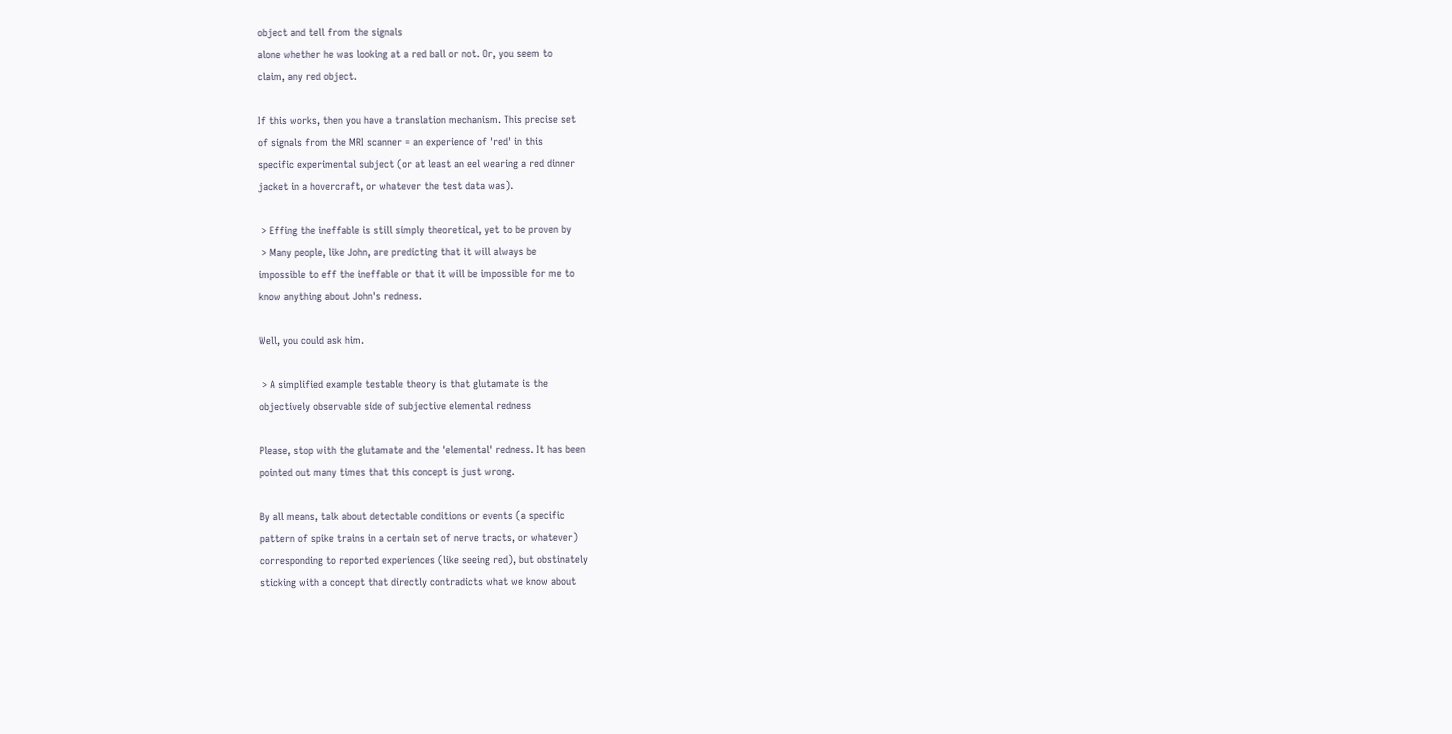object and tell from the signals
alone whether he was looking at a red ball or not. Or, you seem to
claim, any red object.

If this works, then you have a translation mechanism. This precise set
of signals from the MRI scanner = an experience of 'red' in this
specific experimental subject (or at least an eel wearing a red dinner
jacket in a hovercraft, or whatever the test data was).

 > Effing the ineffable is still simply theoretical, yet to be proven by
 > Many people, like John, are predicting that it will always be
impossible to eff the ineffable or that it will be impossible for me to
know anything about John's redness.

Well, you could ask him.

 > A simplified example testable theory is that glutamate is the
objectively observable side of subjective elemental redness

Please, stop with the glutamate and the 'elemental' redness. It has been
pointed out many times that this concept is just wrong.

By all means, talk about detectable conditions or events (a specific
pattern of spike trains in a certain set of nerve tracts, or whatever)
corresponding to reported experiences (like seeing red), but obstinately
sticking with a concept that directly contradicts what we know about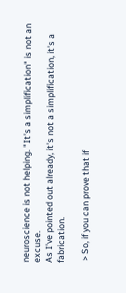neuroscience is not helping. "It's a simplification" is not an excuse.
As I've pointed out already, it's not a simplification, it's a fabrication.

 > So, if you can prove that if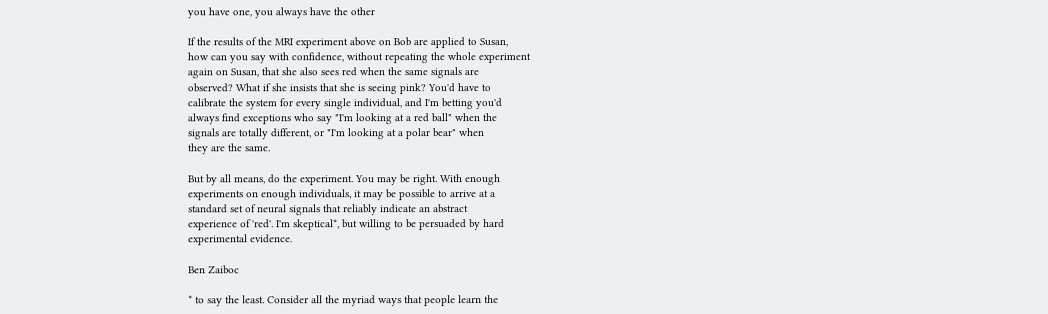you have one, you always have the other

If the results of the MRI experiment above on Bob are applied to Susan,
how can you say with confidence, without repeating the whole experiment
again on Susan, that she also sees red when the same signals are
observed? What if she insists that she is seeing pink? You'd have to
calibrate the system for every single individual, and I'm betting you'd
always find exceptions who say "I'm looking at a red ball" when the
signals are totally different, or "I'm looking at a polar bear" when
they are the same.

But by all means, do the experiment. You may be right. With enough
experiments on enough individuals, it may be possible to arrive at a
standard set of neural signals that reliably indicate an abstract
experience of 'red'. I'm skeptical*, but willing to be persuaded by hard
experimental evidence.

Ben Zaiboc

* to say the least. Consider all the myriad ways that people learn the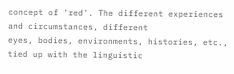concept of 'red'. The different experiences and circumstances, different
eyes, bodies, environments, histories, etc., tied up with the linguistic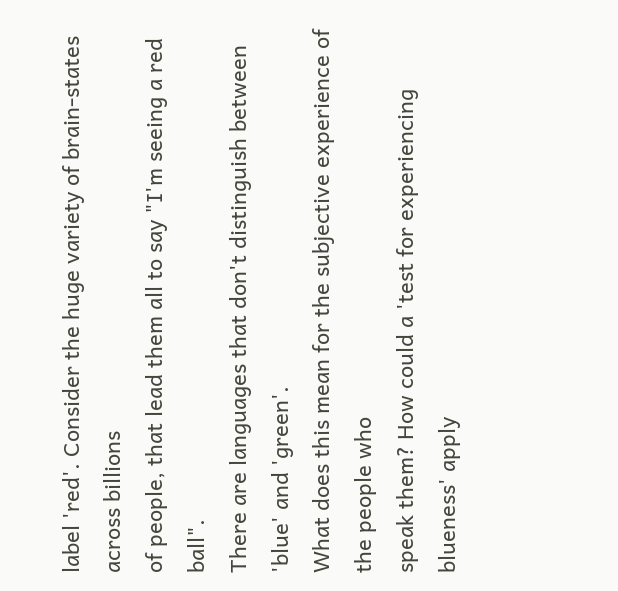label 'red'. Consider the huge variety of brain-states across billions
of people, that lead them all to say "I'm seeing a red ball".
There are languages that don't distinguish between 'blue' and 'green'.
What does this mean for the subjective experience of the people who
speak them? How could a 'test for experiencing blueness' apply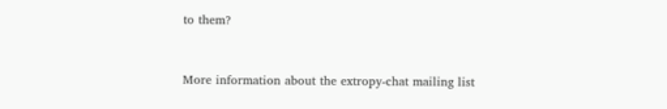to them?


More information about the extropy-chat mailing list